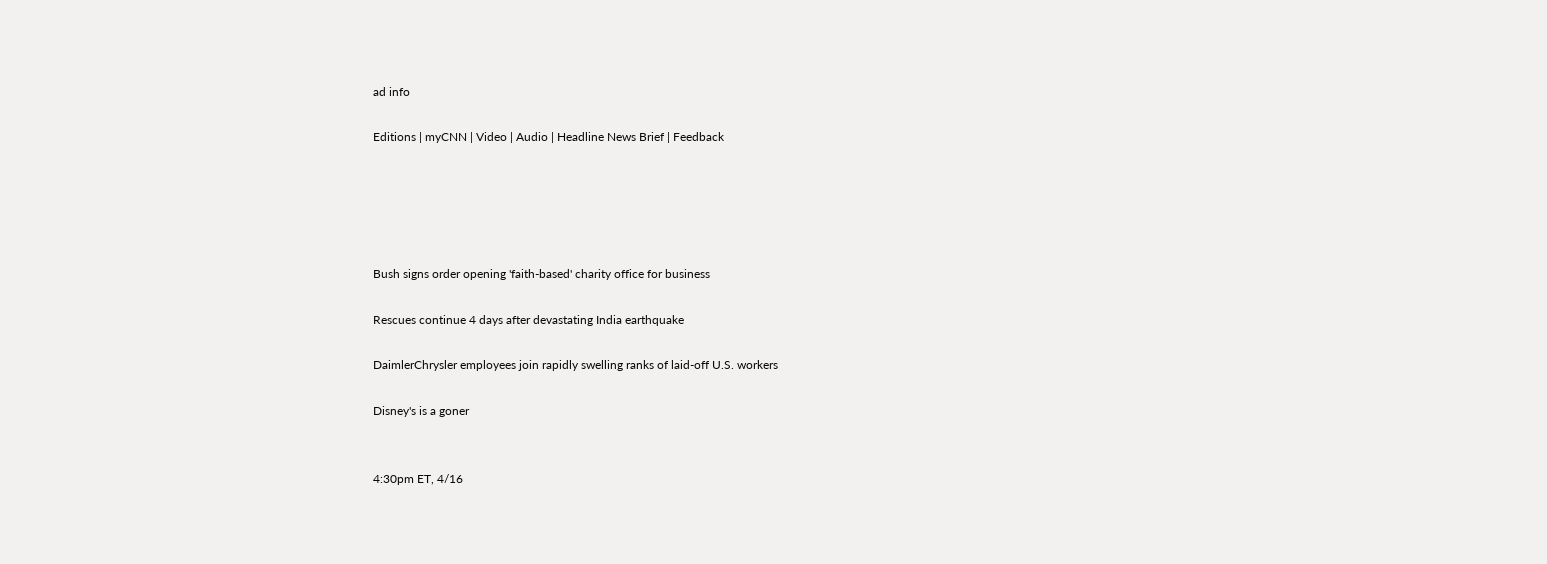ad info

Editions | myCNN | Video | Audio | Headline News Brief | Feedback





Bush signs order opening 'faith-based' charity office for business

Rescues continue 4 days after devastating India earthquake

DaimlerChrysler employees join rapidly swelling ranks of laid-off U.S. workers

Disney's is a goner


4:30pm ET, 4/16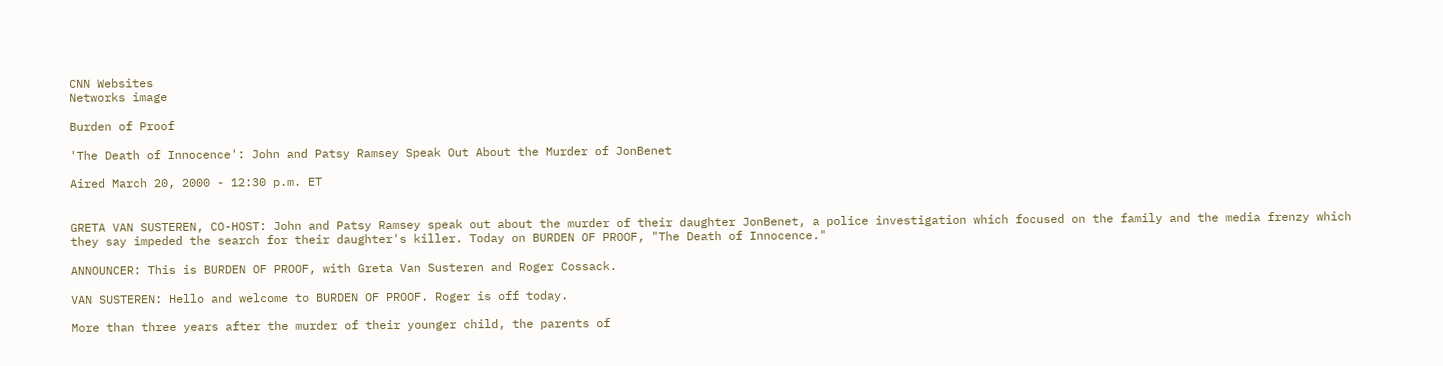CNN Websites
Networks image

Burden of Proof

'The Death of Innocence': John and Patsy Ramsey Speak Out About the Murder of JonBenet

Aired March 20, 2000 - 12:30 p.m. ET


GRETA VAN SUSTEREN, CO-HOST: John and Patsy Ramsey speak out about the murder of their daughter JonBenet, a police investigation which focused on the family and the media frenzy which they say impeded the search for their daughter's killer. Today on BURDEN OF PROOF, "The Death of Innocence."

ANNOUNCER: This is BURDEN OF PROOF, with Greta Van Susteren and Roger Cossack.

VAN SUSTEREN: Hello and welcome to BURDEN OF PROOF. Roger is off today.

More than three years after the murder of their younger child, the parents of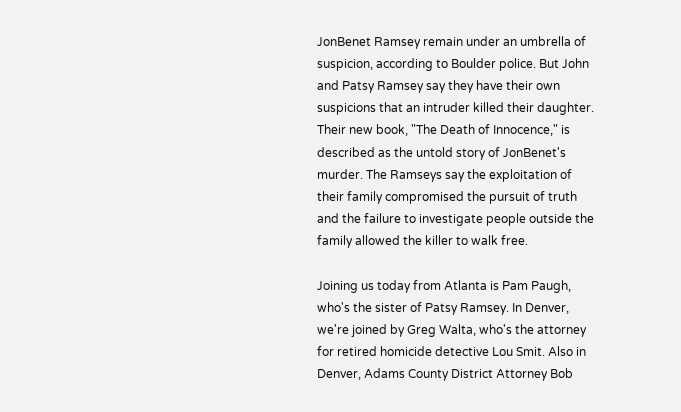JonBenet Ramsey remain under an umbrella of suspicion, according to Boulder police. But John and Patsy Ramsey say they have their own suspicions that an intruder killed their daughter. Their new book, "The Death of Innocence," is described as the untold story of JonBenet's murder. The Ramseys say the exploitation of their family compromised the pursuit of truth and the failure to investigate people outside the family allowed the killer to walk free.

Joining us today from Atlanta is Pam Paugh, who's the sister of Patsy Ramsey. In Denver, we're joined by Greg Walta, who's the attorney for retired homicide detective Lou Smit. Also in Denver, Adams County District Attorney Bob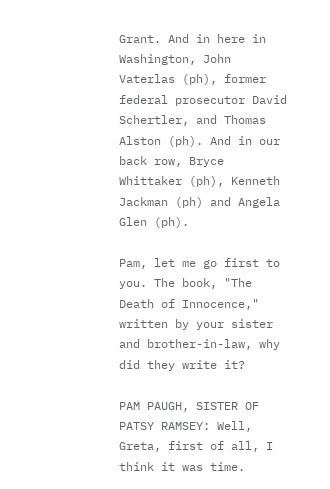Grant. And in here in Washington, John Vaterlas (ph), former federal prosecutor David Schertler, and Thomas Alston (ph). And in our back row, Bryce Whittaker (ph), Kenneth Jackman (ph) and Angela Glen (ph).

Pam, let me go first to you. The book, "The Death of Innocence," written by your sister and brother-in-law, why did they write it?

PAM PAUGH, SISTER OF PATSY RAMSEY: Well, Greta, first of all, I think it was time.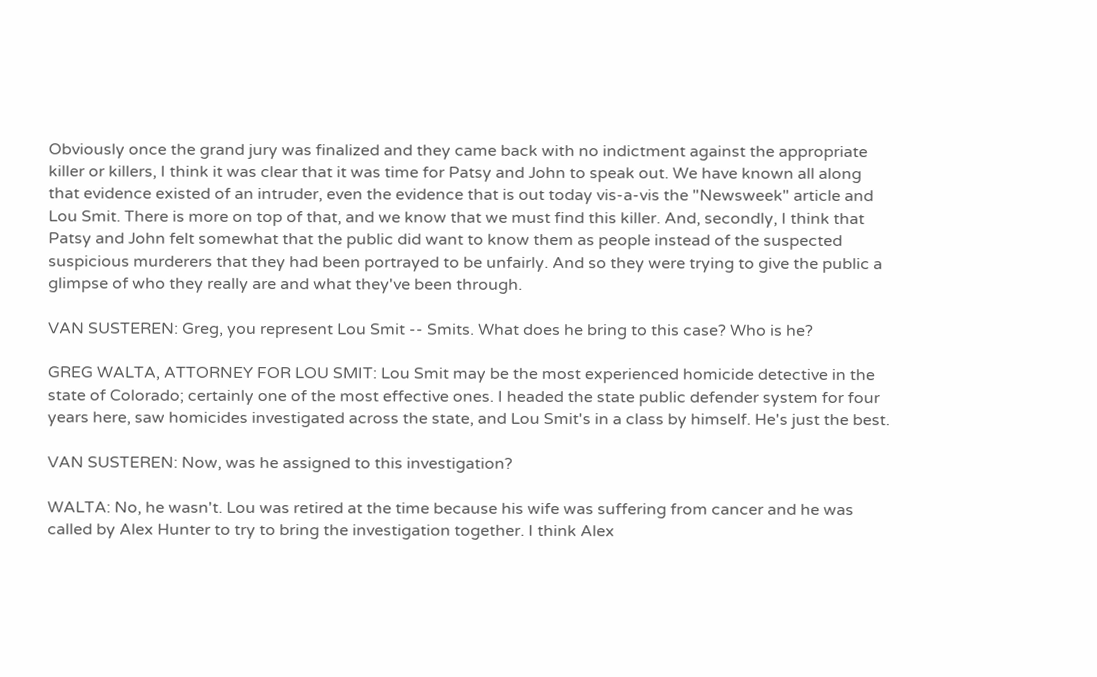Obviously once the grand jury was finalized and they came back with no indictment against the appropriate killer or killers, I think it was clear that it was time for Patsy and John to speak out. We have known all along that evidence existed of an intruder, even the evidence that is out today vis-a-vis the "Newsweek" article and Lou Smit. There is more on top of that, and we know that we must find this killer. And, secondly, I think that Patsy and John felt somewhat that the public did want to know them as people instead of the suspected suspicious murderers that they had been portrayed to be unfairly. And so they were trying to give the public a glimpse of who they really are and what they've been through.

VAN SUSTEREN: Greg, you represent Lou Smit -- Smits. What does he bring to this case? Who is he?

GREG WALTA, ATTORNEY FOR LOU SMIT: Lou Smit may be the most experienced homicide detective in the state of Colorado; certainly one of the most effective ones. I headed the state public defender system for four years here, saw homicides investigated across the state, and Lou Smit's in a class by himself. He's just the best.

VAN SUSTEREN: Now, was he assigned to this investigation?

WALTA: No, he wasn't. Lou was retired at the time because his wife was suffering from cancer and he was called by Alex Hunter to try to bring the investigation together. I think Alex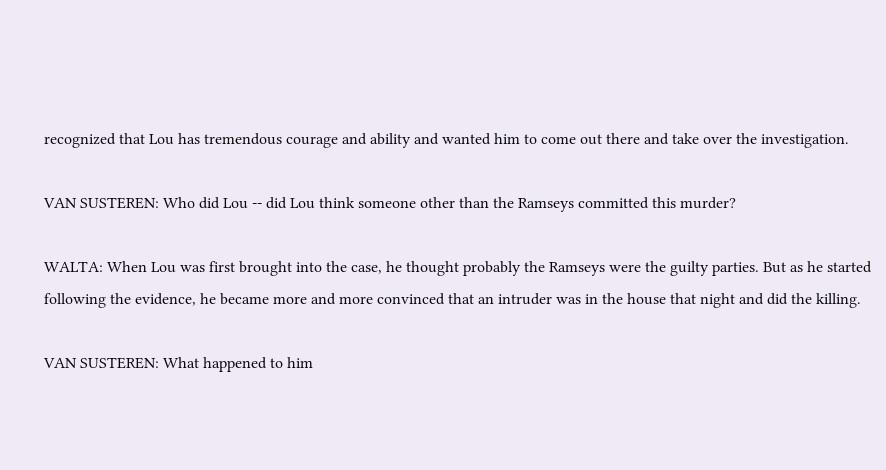recognized that Lou has tremendous courage and ability and wanted him to come out there and take over the investigation.

VAN SUSTEREN: Who did Lou -- did Lou think someone other than the Ramseys committed this murder?

WALTA: When Lou was first brought into the case, he thought probably the Ramseys were the guilty parties. But as he started following the evidence, he became more and more convinced that an intruder was in the house that night and did the killing.

VAN SUSTEREN: What happened to him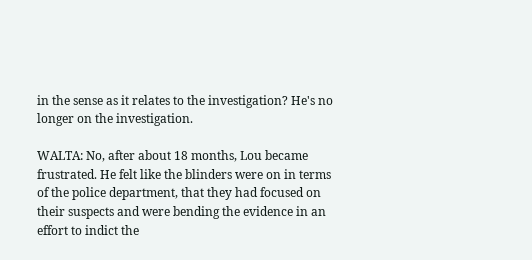in the sense as it relates to the investigation? He's no longer on the investigation.

WALTA: No, after about 18 months, Lou became frustrated. He felt like the blinders were on in terms of the police department, that they had focused on their suspects and were bending the evidence in an effort to indict the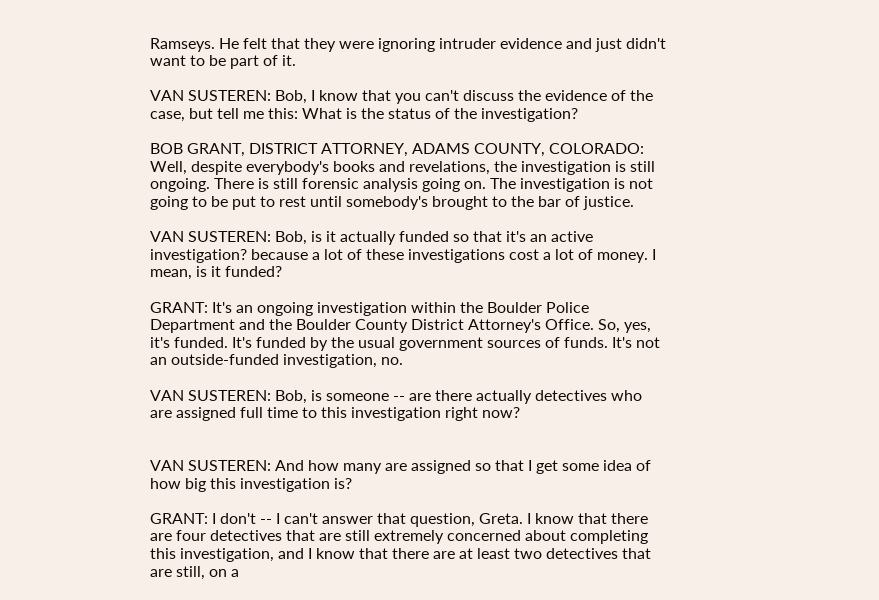Ramseys. He felt that they were ignoring intruder evidence and just didn't want to be part of it.

VAN SUSTEREN: Bob, I know that you can't discuss the evidence of the case, but tell me this: What is the status of the investigation?

BOB GRANT, DISTRICT ATTORNEY, ADAMS COUNTY, COLORADO: Well, despite everybody's books and revelations, the investigation is still ongoing. There is still forensic analysis going on. The investigation is not going to be put to rest until somebody's brought to the bar of justice.

VAN SUSTEREN: Bob, is it actually funded so that it's an active investigation? because a lot of these investigations cost a lot of money. I mean, is it funded?

GRANT: It's an ongoing investigation within the Boulder Police Department and the Boulder County District Attorney's Office. So, yes, it's funded. It's funded by the usual government sources of funds. It's not an outside-funded investigation, no.

VAN SUSTEREN: Bob, is someone -- are there actually detectives who are assigned full time to this investigation right now?


VAN SUSTEREN: And how many are assigned so that I get some idea of how big this investigation is?

GRANT: I don't -- I can't answer that question, Greta. I know that there are four detectives that are still extremely concerned about completing this investigation, and I know that there are at least two detectives that are still, on a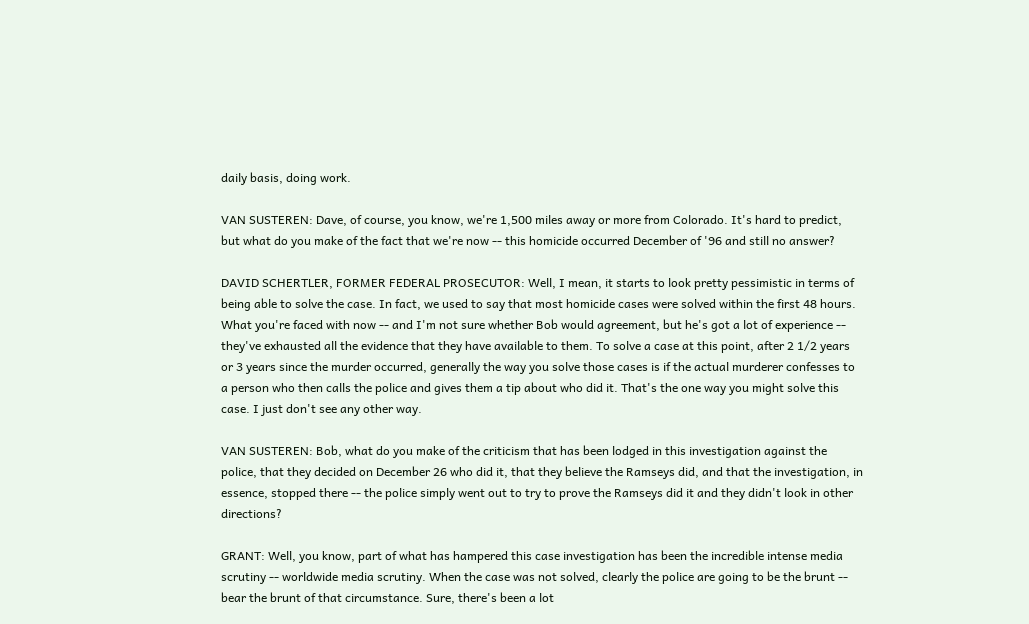daily basis, doing work.

VAN SUSTEREN: Dave, of course, you know, we're 1,500 miles away or more from Colorado. It's hard to predict, but what do you make of the fact that we're now -- this homicide occurred December of '96 and still no answer?

DAVID SCHERTLER, FORMER FEDERAL PROSECUTOR: Well, I mean, it starts to look pretty pessimistic in terms of being able to solve the case. In fact, we used to say that most homicide cases were solved within the first 48 hours. What you're faced with now -- and I'm not sure whether Bob would agreement, but he's got a lot of experience -- they've exhausted all the evidence that they have available to them. To solve a case at this point, after 2 1/2 years or 3 years since the murder occurred, generally the way you solve those cases is if the actual murderer confesses to a person who then calls the police and gives them a tip about who did it. That's the one way you might solve this case. I just don't see any other way.

VAN SUSTEREN: Bob, what do you make of the criticism that has been lodged in this investigation against the police, that they decided on December 26 who did it, that they believe the Ramseys did, and that the investigation, in essence, stopped there -- the police simply went out to try to prove the Ramseys did it and they didn't look in other directions?

GRANT: Well, you know, part of what has hampered this case investigation has been the incredible intense media scrutiny -- worldwide media scrutiny. When the case was not solved, clearly the police are going to be the brunt -- bear the brunt of that circumstance. Sure, there's been a lot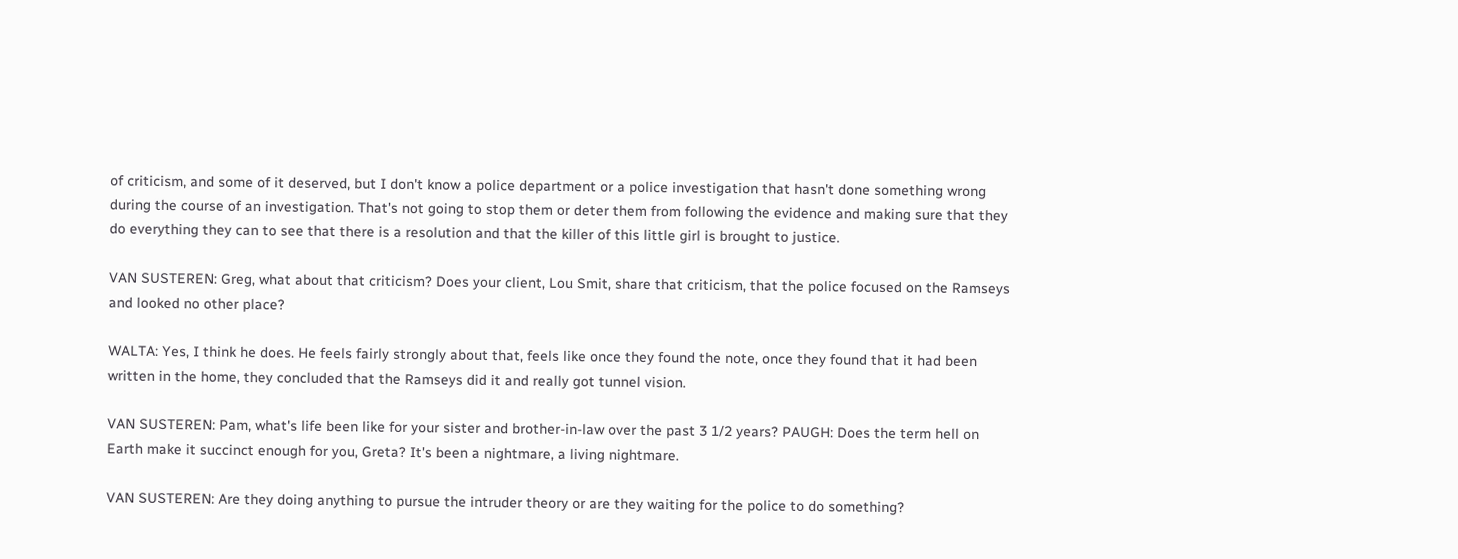of criticism, and some of it deserved, but I don't know a police department or a police investigation that hasn't done something wrong during the course of an investigation. That's not going to stop them or deter them from following the evidence and making sure that they do everything they can to see that there is a resolution and that the killer of this little girl is brought to justice.

VAN SUSTEREN: Greg, what about that criticism? Does your client, Lou Smit, share that criticism, that the police focused on the Ramseys and looked no other place?

WALTA: Yes, I think he does. He feels fairly strongly about that, feels like once they found the note, once they found that it had been written in the home, they concluded that the Ramseys did it and really got tunnel vision.

VAN SUSTEREN: Pam, what's life been like for your sister and brother-in-law over the past 3 1/2 years? PAUGH: Does the term hell on Earth make it succinct enough for you, Greta? It's been a nightmare, a living nightmare.

VAN SUSTEREN: Are they doing anything to pursue the intruder theory or are they waiting for the police to do something?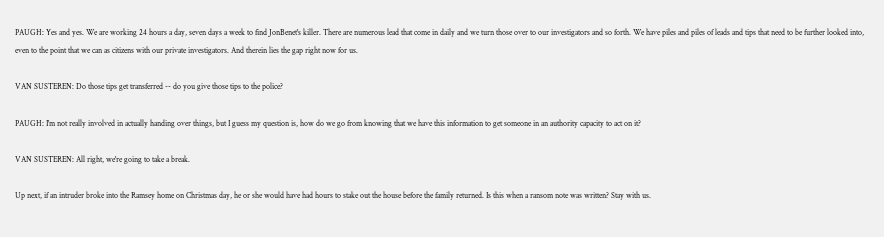PAUGH: Yes and yes. We are working 24 hours a day, seven days a week to find JonBenet's killer. There are numerous lead that come in daily and we turn those over to our investigators and so forth. We have piles and piles of leads and tips that need to be further looked into, even to the point that we can as citizens with our private investigators. And therein lies the gap right now for us.

VAN SUSTEREN: Do those tips get transferred -- do you give those tips to the police?

PAUGH: I'm not really involved in actually handing over things, but I guess my question is, how do we go from knowing that we have this information to get someone in an authority capacity to act on it?

VAN SUSTEREN: All right, we're going to take a break.

Up next, if an intruder broke into the Ramsey home on Christmas day, he or she would have had hours to stake out the house before the family returned. Is this when a ransom note was written? Stay with us.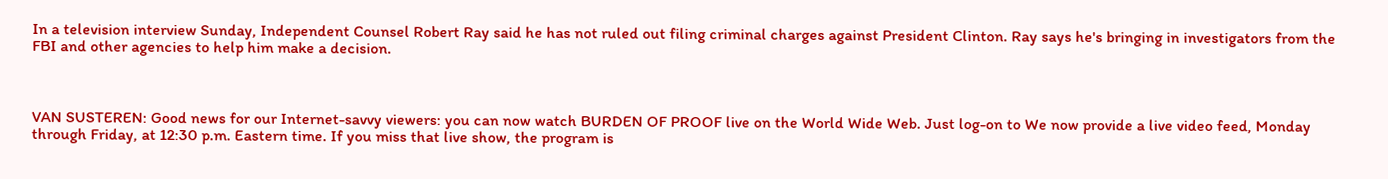In a television interview Sunday, Independent Counsel Robert Ray said he has not ruled out filing criminal charges against President Clinton. Ray says he's bringing in investigators from the FBI and other agencies to help him make a decision.



VAN SUSTEREN: Good news for our Internet-savvy viewers: you can now watch BURDEN OF PROOF live on the World Wide Web. Just log-on to We now provide a live video feed, Monday through Friday, at 12:30 p.m. Eastern time. If you miss that live show, the program is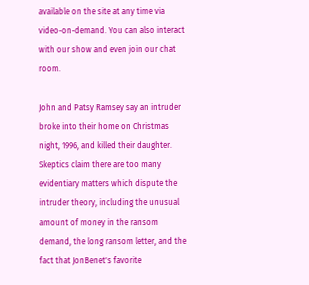available on the site at any time via video-on-demand. You can also interact with our show and even join our chat room.

John and Patsy Ramsey say an intruder broke into their home on Christmas night, 1996, and killed their daughter. Skeptics claim there are too many evidentiary matters which dispute the intruder theory, including the unusual amount of money in the ransom demand, the long ransom letter, and the fact that JonBenet's favorite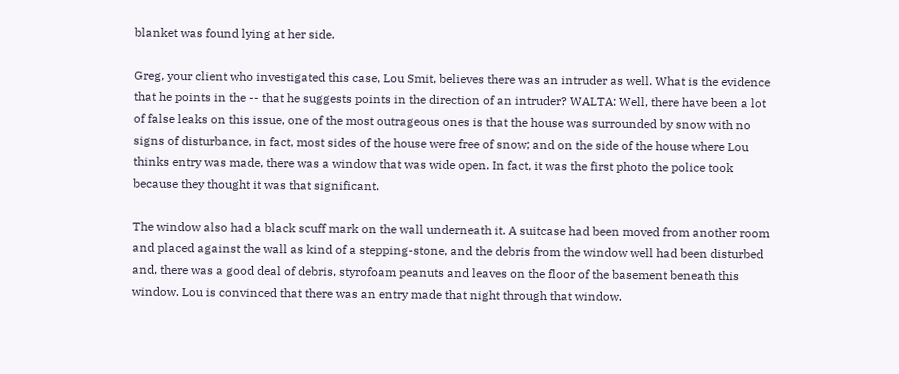blanket was found lying at her side.

Greg, your client who investigated this case, Lou Smit, believes there was an intruder as well. What is the evidence that he points in the -- that he suggests points in the direction of an intruder? WALTA: Well, there have been a lot of false leaks on this issue, one of the most outrageous ones is that the house was surrounded by snow with no signs of disturbance, in fact, most sides of the house were free of snow; and on the side of the house where Lou thinks entry was made, there was a window that was wide open. In fact, it was the first photo the police took because they thought it was that significant.

The window also had a black scuff mark on the wall underneath it. A suitcase had been moved from another room and placed against the wall as kind of a stepping-stone, and the debris from the window well had been disturbed and, there was a good deal of debris, styrofoam peanuts and leaves on the floor of the basement beneath this window. Lou is convinced that there was an entry made that night through that window.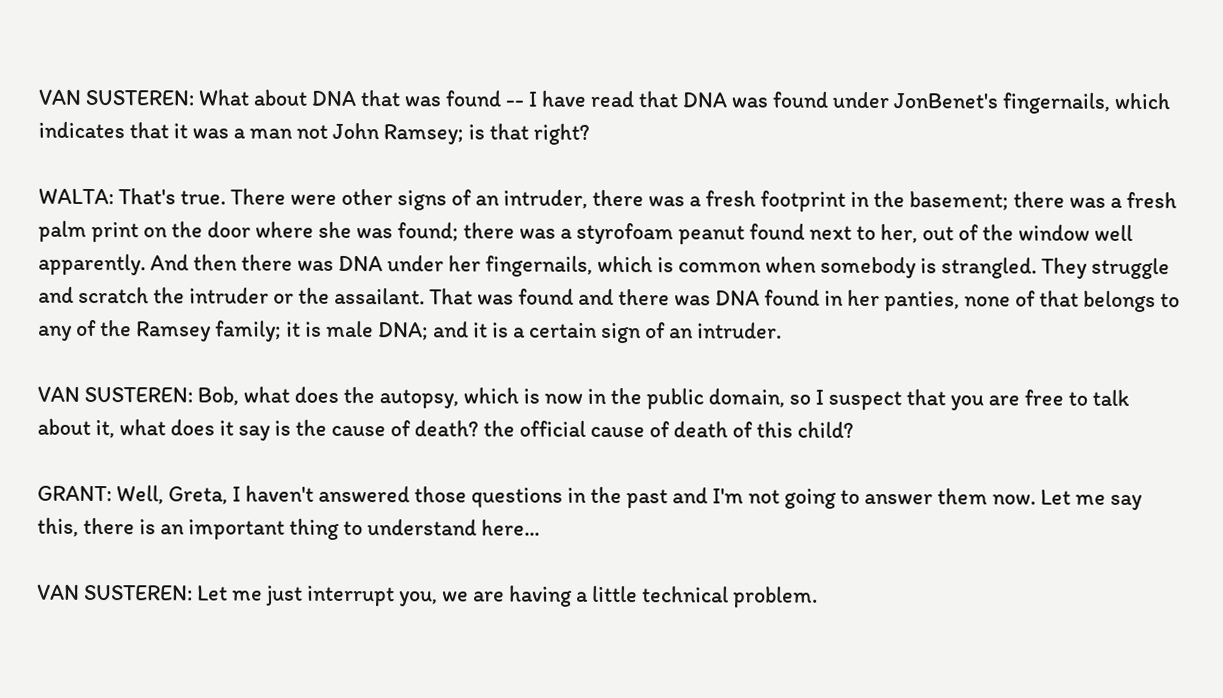VAN SUSTEREN: What about DNA that was found -- I have read that DNA was found under JonBenet's fingernails, which indicates that it was a man not John Ramsey; is that right?

WALTA: That's true. There were other signs of an intruder, there was a fresh footprint in the basement; there was a fresh palm print on the door where she was found; there was a styrofoam peanut found next to her, out of the window well apparently. And then there was DNA under her fingernails, which is common when somebody is strangled. They struggle and scratch the intruder or the assailant. That was found and there was DNA found in her panties, none of that belongs to any of the Ramsey family; it is male DNA; and it is a certain sign of an intruder.

VAN SUSTEREN: Bob, what does the autopsy, which is now in the public domain, so I suspect that you are free to talk about it, what does it say is the cause of death? the official cause of death of this child?

GRANT: Well, Greta, I haven't answered those questions in the past and I'm not going to answer them now. Let me say this, there is an important thing to understand here...

VAN SUSTEREN: Let me just interrupt you, we are having a little technical problem.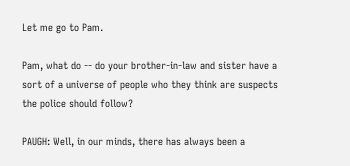Let me go to Pam.

Pam, what do -- do your brother-in-law and sister have a sort of a universe of people who they think are suspects the police should follow?

PAUGH: Well, in our minds, there has always been a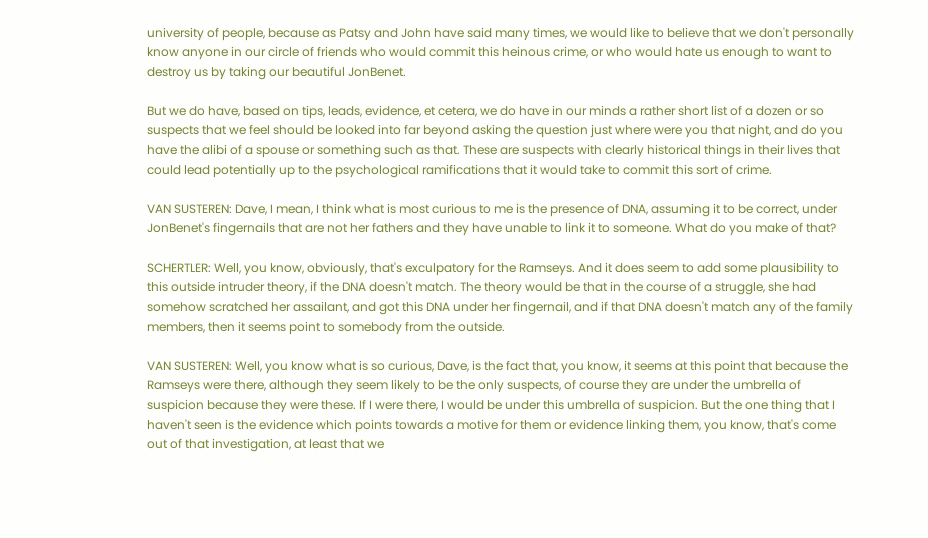university of people, because as Patsy and John have said many times, we would like to believe that we don't personally know anyone in our circle of friends who would commit this heinous crime, or who would hate us enough to want to destroy us by taking our beautiful JonBenet.

But we do have, based on tips, leads, evidence, et cetera, we do have in our minds a rather short list of a dozen or so suspects that we feel should be looked into far beyond asking the question just where were you that night, and do you have the alibi of a spouse or something such as that. These are suspects with clearly historical things in their lives that could lead potentially up to the psychological ramifications that it would take to commit this sort of crime.

VAN SUSTEREN: Dave, I mean, I think what is most curious to me is the presence of DNA, assuming it to be correct, under JonBenet's fingernails that are not her fathers and they have unable to link it to someone. What do you make of that?

SCHERTLER: Well, you know, obviously, that's exculpatory for the Ramseys. And it does seem to add some plausibility to this outside intruder theory, if the DNA doesn't match. The theory would be that in the course of a struggle, she had somehow scratched her assailant, and got this DNA under her fingernail, and if that DNA doesn't match any of the family members, then it seems point to somebody from the outside.

VAN SUSTEREN: Well, you know what is so curious, Dave, is the fact that, you know, it seems at this point that because the Ramseys were there, although they seem likely to be the only suspects, of course they are under the umbrella of suspicion because they were these. If I were there, I would be under this umbrella of suspicion. But the one thing that I haven't seen is the evidence which points towards a motive for them or evidence linking them, you know, that's come out of that investigation, at least that we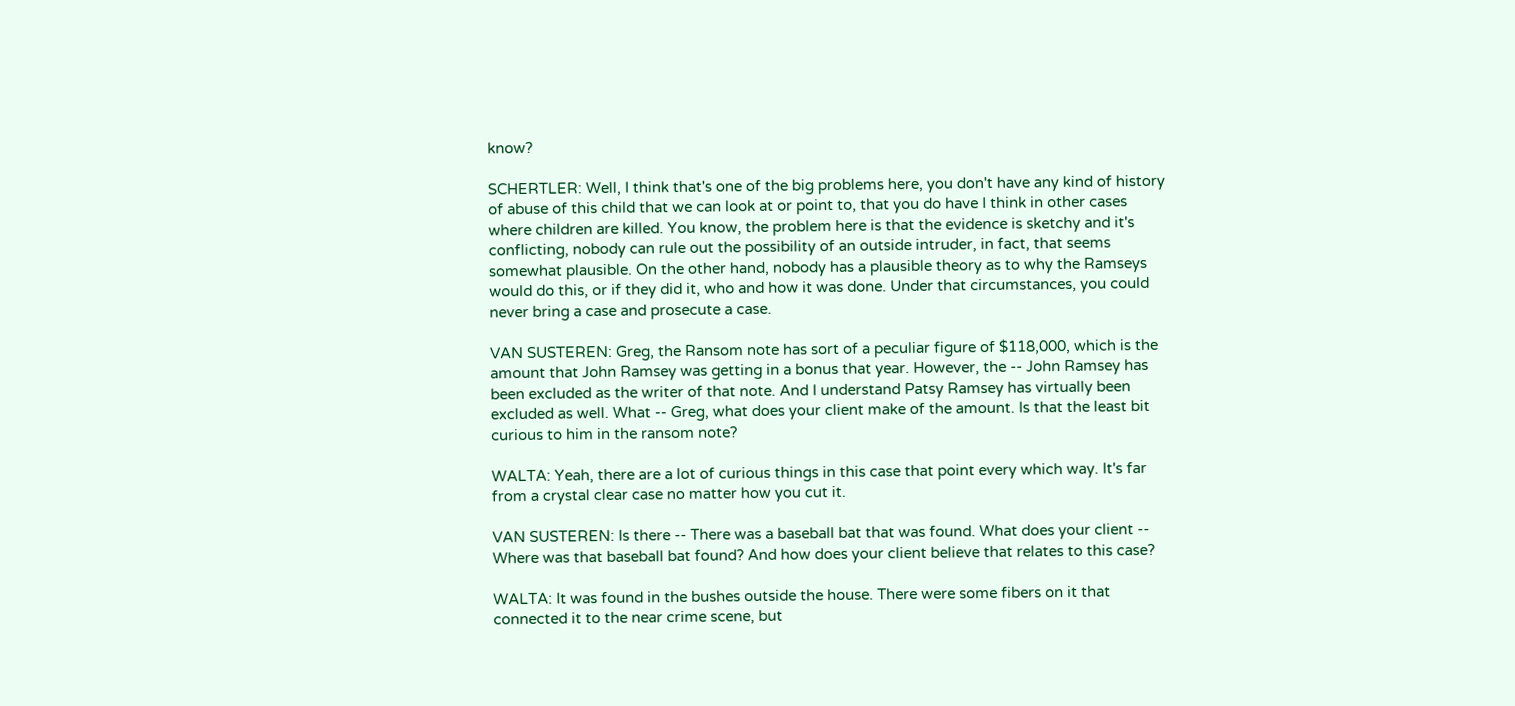know?

SCHERTLER: Well, I think that's one of the big problems here, you don't have any kind of history of abuse of this child that we can look at or point to, that you do have I think in other cases where children are killed. You know, the problem here is that the evidence is sketchy and it's conflicting, nobody can rule out the possibility of an outside intruder, in fact, that seems somewhat plausible. On the other hand, nobody has a plausible theory as to why the Ramseys would do this, or if they did it, who and how it was done. Under that circumstances, you could never bring a case and prosecute a case.

VAN SUSTEREN: Greg, the Ransom note has sort of a peculiar figure of $118,000, which is the amount that John Ramsey was getting in a bonus that year. However, the -- John Ramsey has been excluded as the writer of that note. And I understand Patsy Ramsey has virtually been excluded as well. What -- Greg, what does your client make of the amount. Is that the least bit curious to him in the ransom note?

WALTA: Yeah, there are a lot of curious things in this case that point every which way. It's far from a crystal clear case no matter how you cut it.

VAN SUSTEREN: Is there -- There was a baseball bat that was found. What does your client -- Where was that baseball bat found? And how does your client believe that relates to this case?

WALTA: It was found in the bushes outside the house. There were some fibers on it that connected it to the near crime scene, but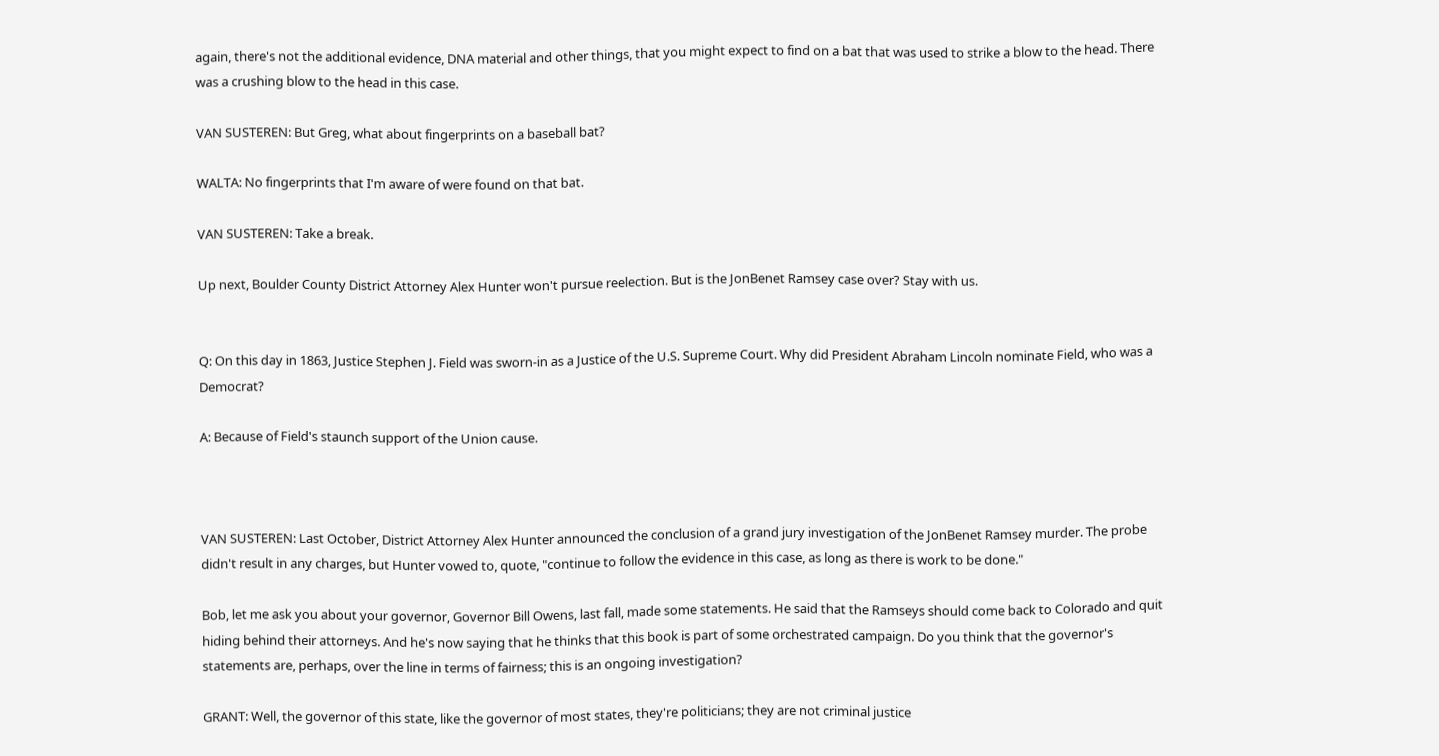again, there's not the additional evidence, DNA material and other things, that you might expect to find on a bat that was used to strike a blow to the head. There was a crushing blow to the head in this case.

VAN SUSTEREN: But Greg, what about fingerprints on a baseball bat?

WALTA: No fingerprints that I'm aware of were found on that bat.

VAN SUSTEREN: Take a break.

Up next, Boulder County District Attorney Alex Hunter won't pursue reelection. But is the JonBenet Ramsey case over? Stay with us.


Q: On this day in 1863, Justice Stephen J. Field was sworn-in as a Justice of the U.S. Supreme Court. Why did President Abraham Lincoln nominate Field, who was a Democrat?

A: Because of Field's staunch support of the Union cause.



VAN SUSTEREN: Last October, District Attorney Alex Hunter announced the conclusion of a grand jury investigation of the JonBenet Ramsey murder. The probe didn't result in any charges, but Hunter vowed to, quote, "continue to follow the evidence in this case, as long as there is work to be done."

Bob, let me ask you about your governor, Governor Bill Owens, last fall, made some statements. He said that the Ramseys should come back to Colorado and quit hiding behind their attorneys. And he's now saying that he thinks that this book is part of some orchestrated campaign. Do you think that the governor's statements are, perhaps, over the line in terms of fairness; this is an ongoing investigation?

GRANT: Well, the governor of this state, like the governor of most states, they're politicians; they are not criminal justice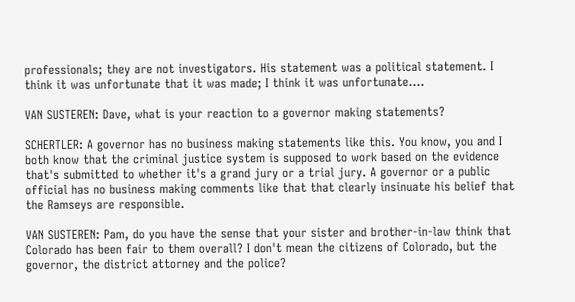professionals; they are not investigators. His statement was a political statement. I think it was unfortunate that it was made; I think it was unfortunate....

VAN SUSTEREN: Dave, what is your reaction to a governor making statements?

SCHERTLER: A governor has no business making statements like this. You know, you and I both know that the criminal justice system is supposed to work based on the evidence that's submitted to whether it's a grand jury or a trial jury. A governor or a public official has no business making comments like that that clearly insinuate his belief that the Ramseys are responsible.

VAN SUSTEREN: Pam, do you have the sense that your sister and brother-in-law think that Colorado has been fair to them overall? I don't mean the citizens of Colorado, but the governor, the district attorney and the police?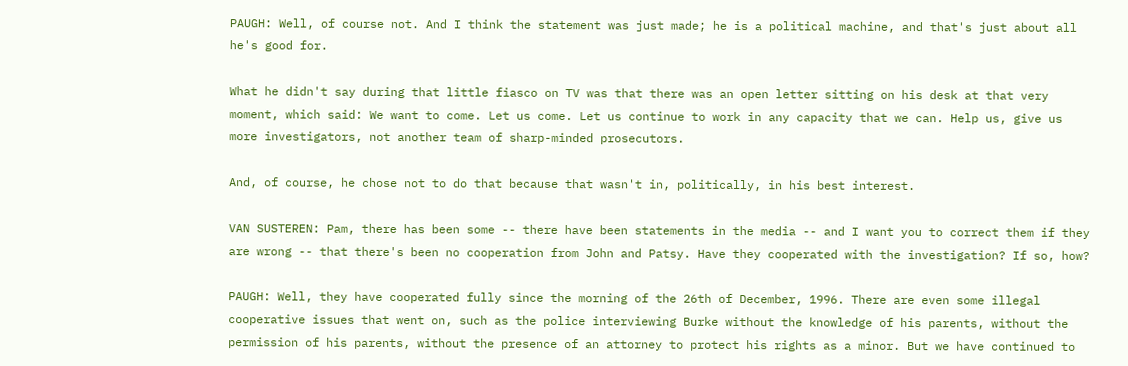PAUGH: Well, of course not. And I think the statement was just made; he is a political machine, and that's just about all he's good for.

What he didn't say during that little fiasco on TV was that there was an open letter sitting on his desk at that very moment, which said: We want to come. Let us come. Let us continue to work in any capacity that we can. Help us, give us more investigators, not another team of sharp-minded prosecutors.

And, of course, he chose not to do that because that wasn't in, politically, in his best interest.

VAN SUSTEREN: Pam, there has been some -- there have been statements in the media -- and I want you to correct them if they are wrong -- that there's been no cooperation from John and Patsy. Have they cooperated with the investigation? If so, how?

PAUGH: Well, they have cooperated fully since the morning of the 26th of December, 1996. There are even some illegal cooperative issues that went on, such as the police interviewing Burke without the knowledge of his parents, without the permission of his parents, without the presence of an attorney to protect his rights as a minor. But we have continued to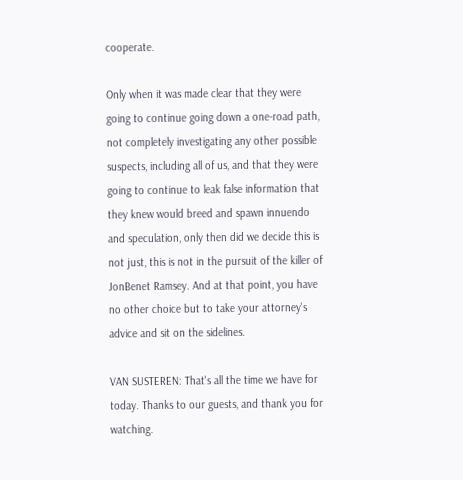cooperate.

Only when it was made clear that they were going to continue going down a one-road path, not completely investigating any other possible suspects, including all of us, and that they were going to continue to leak false information that they knew would breed and spawn innuendo and speculation, only then did we decide this is not just, this is not in the pursuit of the killer of JonBenet Ramsey. And at that point, you have no other choice but to take your attorney's advice and sit on the sidelines.

VAN SUSTEREN: That's all the time we have for today. Thanks to our guests, and thank you for watching.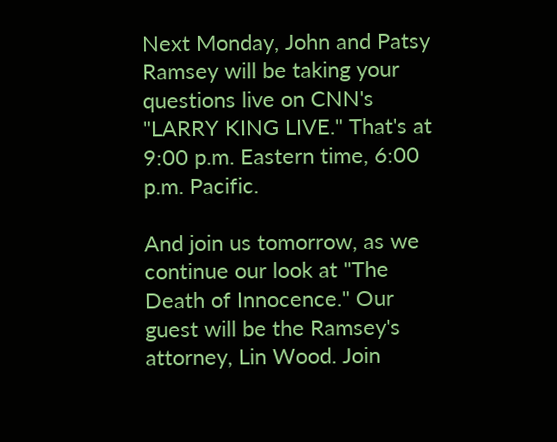Next Monday, John and Patsy Ramsey will be taking your questions live on CNN's "LARRY KING LIVE." That's at 9:00 p.m. Eastern time, 6:00 p.m. Pacific.

And join us tomorrow, as we continue our look at "The Death of Innocence." Our guest will be the Ramsey's attorney, Lin Wood. Join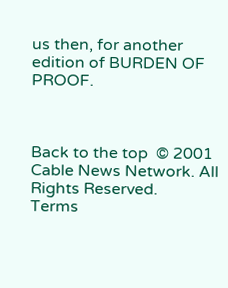us then, for another edition of BURDEN OF PROOF.



Back to the top  © 2001 Cable News Network. All Rights Reserved.
Terms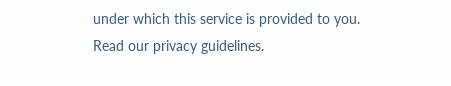under which this service is provided to you.
Read our privacy guidelines.